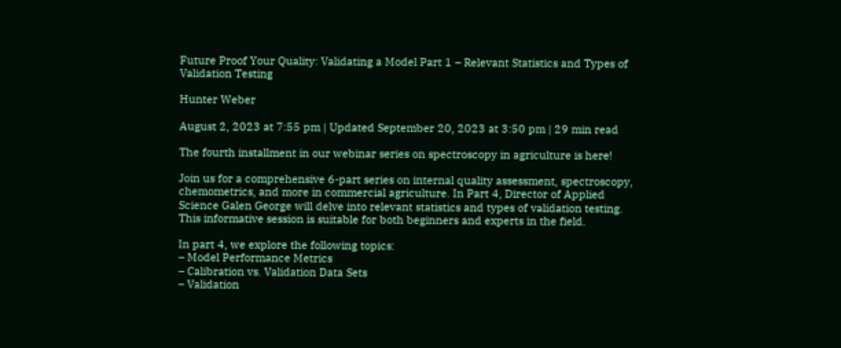Future Proof Your Quality: Validating a Model Part 1 – Relevant Statistics and Types of Validation Testing

Hunter Weber

August 2, 2023 at 7:55 pm | Updated September 20, 2023 at 3:50 pm | 29 min read

The fourth installment in our webinar series on spectroscopy in agriculture is here!

Join us for a comprehensive 6-part series on internal quality assessment, spectroscopy, chemometrics, and more in commercial agriculture. In Part 4, Director of Applied Science Galen George will delve into relevant statistics and types of validation testing. This informative session is suitable for both beginners and experts in the field.

In part 4, we explore the following topics:
– Model Performance Metrics
– Calibration vs. Validation Data Sets
– Validation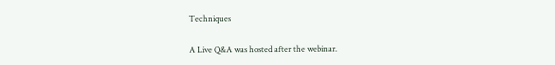Techniques

A Live Q&A was hosted after the webinar.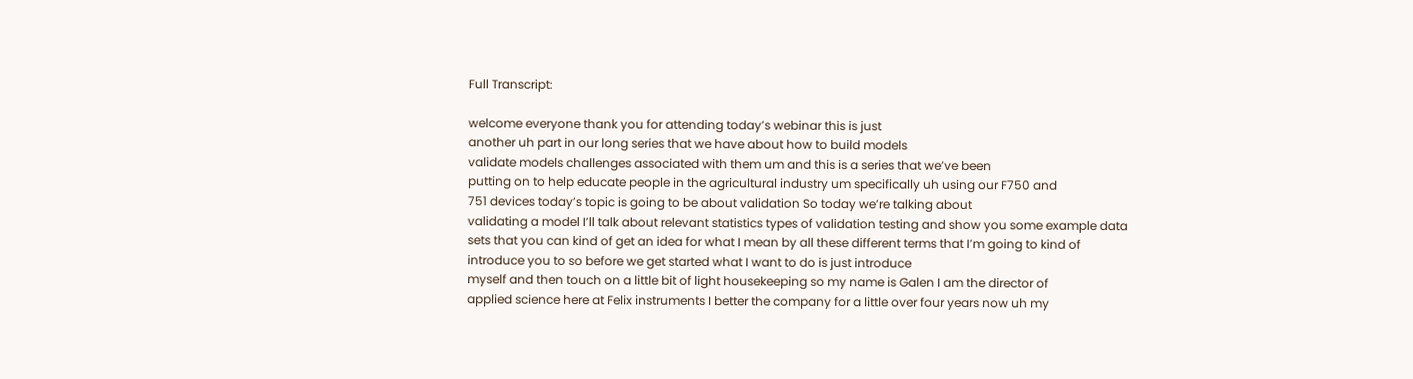Full Transcript:

welcome everyone thank you for attending today’s webinar this is just
another uh part in our long series that we have about how to build models
validate models challenges associated with them um and this is a series that we’ve been
putting on to help educate people in the agricultural industry um specifically uh using our F750 and
751 devices today’s topic is going to be about validation So today we’re talking about
validating a model I’ll talk about relevant statistics types of validation testing and show you some example data
sets that you can kind of get an idea for what I mean by all these different terms that I’m going to kind of
introduce you to so before we get started what I want to do is just introduce
myself and then touch on a little bit of light housekeeping so my name is Galen I am the director of
applied science here at Felix instruments I better the company for a little over four years now uh my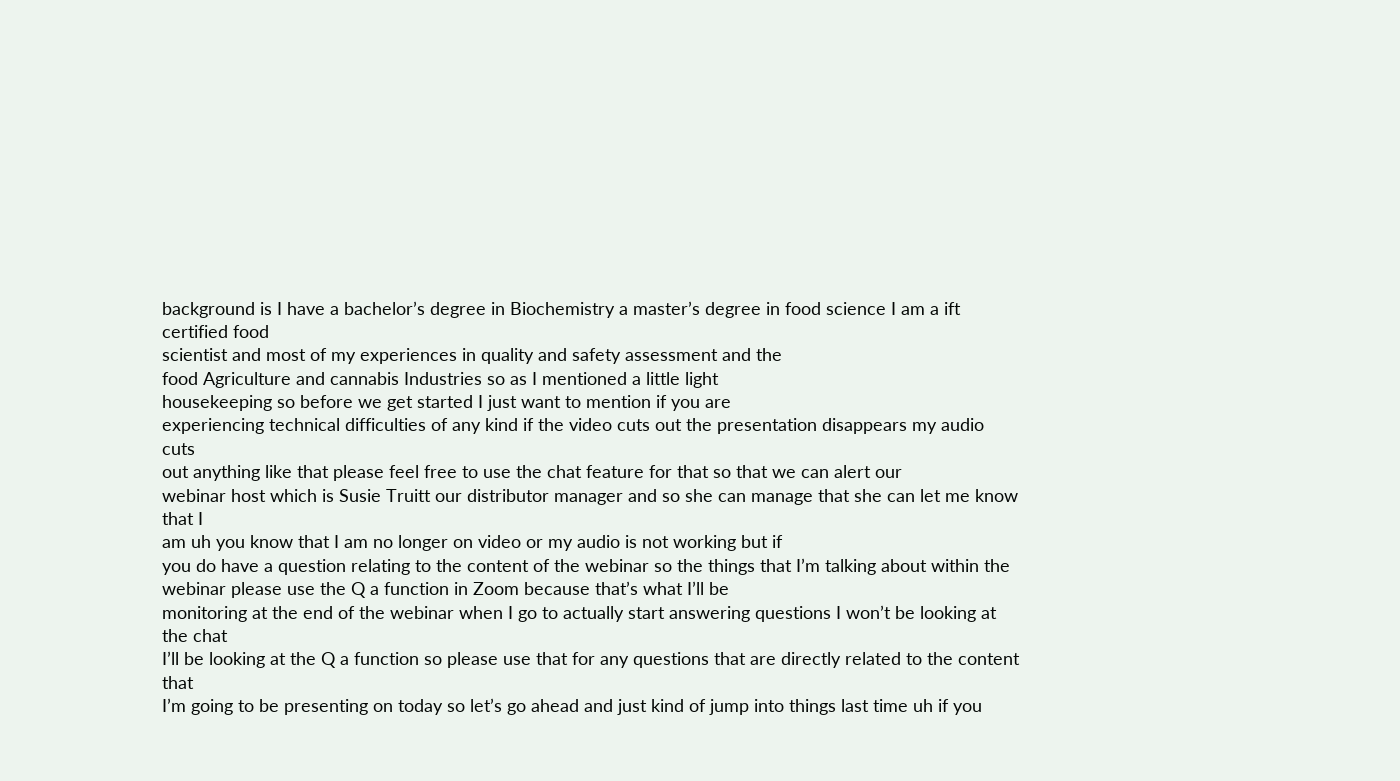background is I have a bachelor’s degree in Biochemistry a master’s degree in food science I am a ift certified food
scientist and most of my experiences in quality and safety assessment and the
food Agriculture and cannabis Industries so as I mentioned a little light
housekeeping so before we get started I just want to mention if you are
experiencing technical difficulties of any kind if the video cuts out the presentation disappears my audio cuts
out anything like that please feel free to use the chat feature for that so that we can alert our
webinar host which is Susie Truitt our distributor manager and so she can manage that she can let me know that I
am uh you know that I am no longer on video or my audio is not working but if
you do have a question relating to the content of the webinar so the things that I’m talking about within the
webinar please use the Q a function in Zoom because that’s what I’ll be
monitoring at the end of the webinar when I go to actually start answering questions I won’t be looking at the chat
I’ll be looking at the Q a function so please use that for any questions that are directly related to the content that
I’m going to be presenting on today so let’s go ahead and just kind of jump into things last time uh if you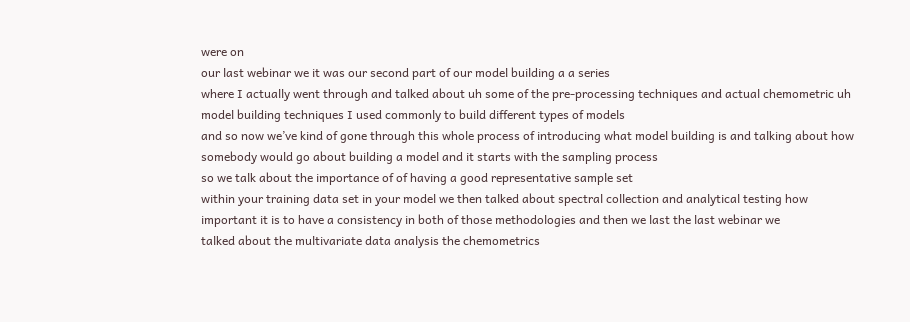were on
our last webinar we it was our second part of our model building a a series
where I actually went through and talked about uh some of the pre-processing techniques and actual chemometric uh
model building techniques I used commonly to build different types of models
and so now we’ve kind of gone through this whole process of introducing what model building is and talking about how
somebody would go about building a model and it starts with the sampling process
so we talk about the importance of of having a good representative sample set
within your training data set in your model we then talked about spectral collection and analytical testing how
important it is to have a consistency in both of those methodologies and then we last the last webinar we
talked about the multivariate data analysis the chemometrics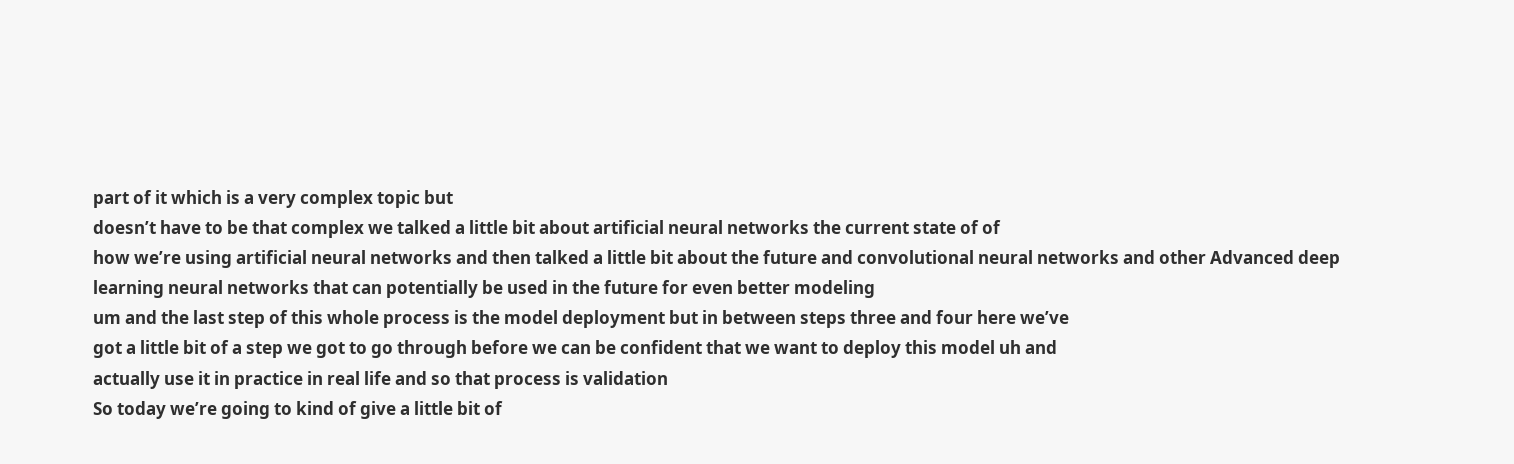part of it which is a very complex topic but
doesn’t have to be that complex we talked a little bit about artificial neural networks the current state of of
how we’re using artificial neural networks and then talked a little bit about the future and convolutional neural networks and other Advanced deep
learning neural networks that can potentially be used in the future for even better modeling
um and the last step of this whole process is the model deployment but in between steps three and four here we’ve
got a little bit of a step we got to go through before we can be confident that we want to deploy this model uh and
actually use it in practice in real life and so that process is validation
So today we’re going to kind of give a little bit of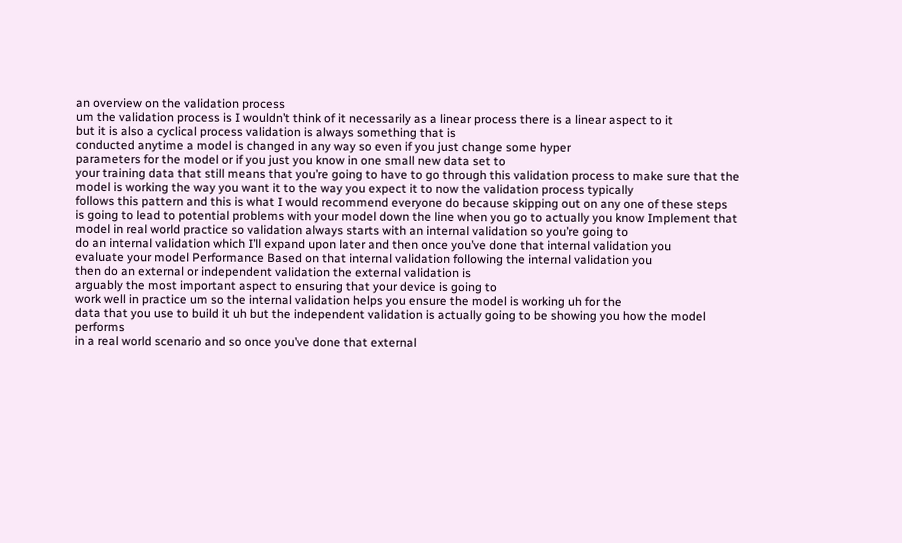an overview on the validation process
um the validation process is I wouldn’t think of it necessarily as a linear process there is a linear aspect to it
but it is also a cyclical process validation is always something that is
conducted anytime a model is changed in any way so even if you just change some hyper
parameters for the model or if you just you know in one small new data set to
your training data that still means that you’re going to have to go through this validation process to make sure that the
model is working the way you want it to the way you expect it to now the validation process typically
follows this pattern and this is what I would recommend everyone do because skipping out on any one of these steps
is going to lead to potential problems with your model down the line when you go to actually you know Implement that
model in real world practice so validation always starts with an internal validation so you’re going to
do an internal validation which I’ll expand upon later and then once you’ve done that internal validation you
evaluate your model Performance Based on that internal validation following the internal validation you
then do an external or independent validation the external validation is
arguably the most important aspect to ensuring that your device is going to
work well in practice um so the internal validation helps you ensure the model is working uh for the
data that you use to build it uh but the independent validation is actually going to be showing you how the model performs
in a real world scenario and so once you’ve done that external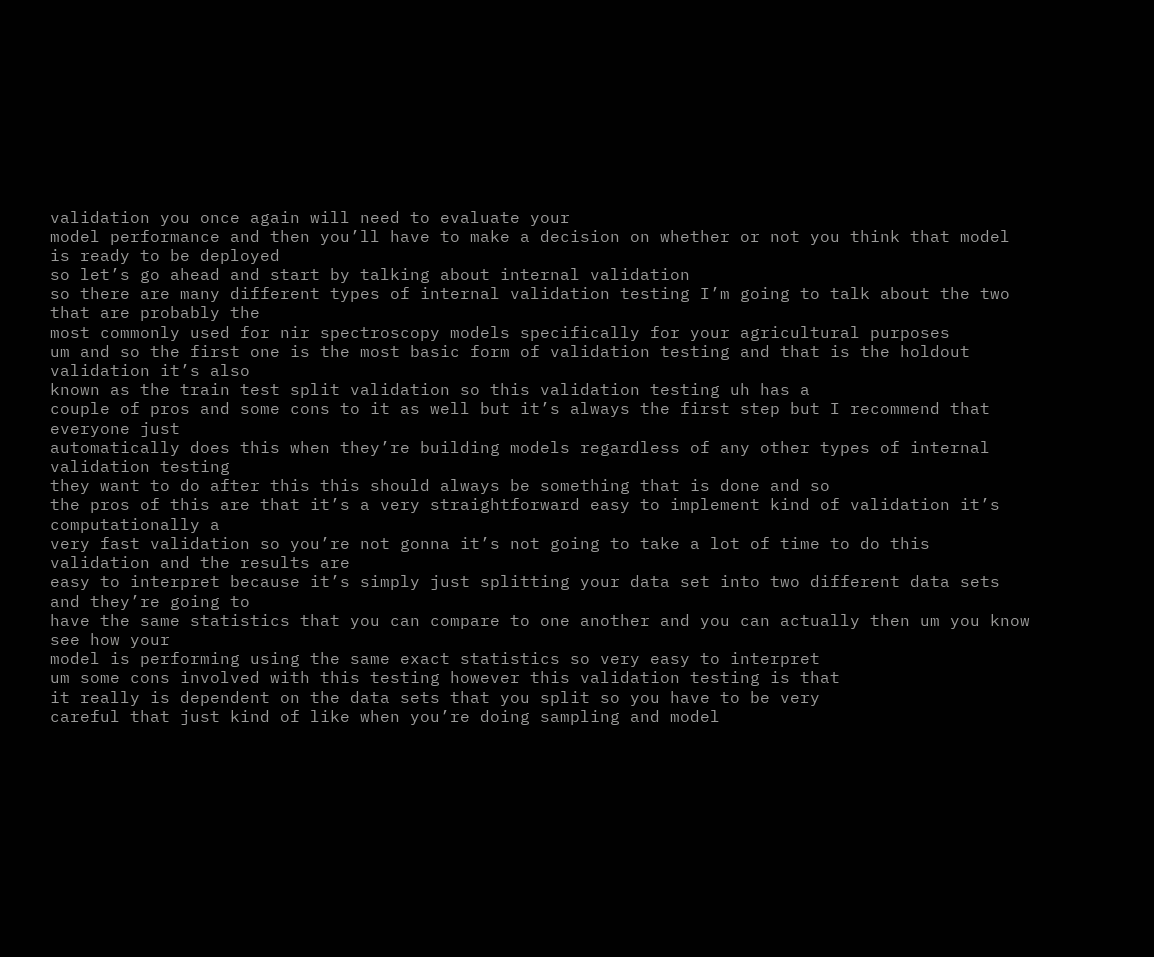validation you once again will need to evaluate your
model performance and then you’ll have to make a decision on whether or not you think that model is ready to be deployed
so let’s go ahead and start by talking about internal validation
so there are many different types of internal validation testing I’m going to talk about the two that are probably the
most commonly used for nir spectroscopy models specifically for your agricultural purposes
um and so the first one is the most basic form of validation testing and that is the holdout validation it’s also
known as the train test split validation so this validation testing uh has a
couple of pros and some cons to it as well but it’s always the first step but I recommend that everyone just
automatically does this when they’re building models regardless of any other types of internal validation testing
they want to do after this this should always be something that is done and so
the pros of this are that it’s a very straightforward easy to implement kind of validation it’s computationally a
very fast validation so you’re not gonna it’s not going to take a lot of time to do this validation and the results are
easy to interpret because it’s simply just splitting your data set into two different data sets and they’re going to
have the same statistics that you can compare to one another and you can actually then um you know see how your
model is performing using the same exact statistics so very easy to interpret
um some cons involved with this testing however this validation testing is that
it really is dependent on the data sets that you split so you have to be very
careful that just kind of like when you’re doing sampling and model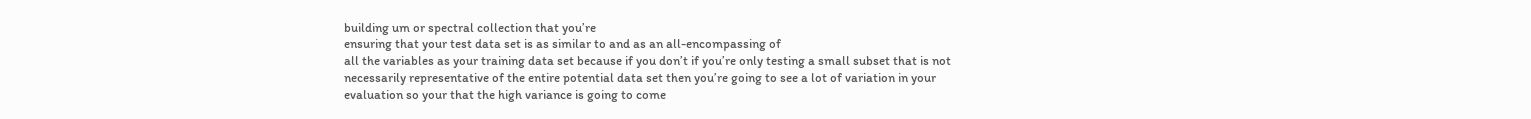building um or spectral collection that you’re
ensuring that your test data set is as similar to and as an all-encompassing of
all the variables as your training data set because if you don’t if you’re only testing a small subset that is not
necessarily representative of the entire potential data set then you’re going to see a lot of variation in your
evaluation so your that the high variance is going to come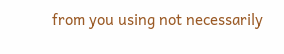from you using not necessarily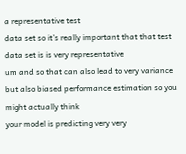a representative test
data set so it’s really important that that test data set is is very representative
um and so that can also lead to very variance but also biased performance estimation so you might actually think
your model is predicting very very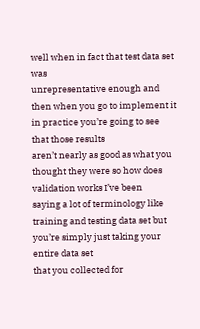well when in fact that test data set was
unrepresentative enough and then when you go to implement it in practice you’re going to see that those results
aren’t nearly as good as what you thought they were so how does validation works I’ve been
saying a lot of terminology like training and testing data set but you’re simply just taking your entire data set
that you collected for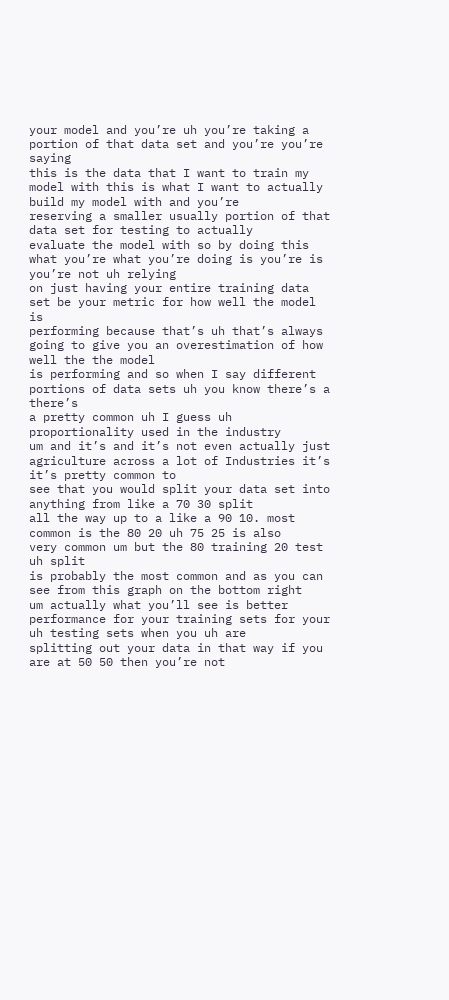your model and you’re uh you’re taking a portion of that data set and you’re you’re saying
this is the data that I want to train my model with this is what I want to actually build my model with and you’re
reserving a smaller usually portion of that data set for testing to actually
evaluate the model with so by doing this what you’re what you’re doing is you’re is you’re not uh relying
on just having your entire training data set be your metric for how well the model is
performing because that’s uh that’s always going to give you an overestimation of how well the the model
is performing and so when I say different portions of data sets uh you know there’s a there’s
a pretty common uh I guess uh proportionality used in the industry
um and it’s and it’s not even actually just agriculture across a lot of Industries it’s it’s pretty common to
see that you would split your data set into anything from like a 70 30 split
all the way up to a like a 90 10. most common is the 80 20 uh 75 25 is also
very common um but the 80 training 20 test uh split
is probably the most common and as you can see from this graph on the bottom right
um actually what you’ll see is better performance for your training sets for your uh testing sets when you uh are
splitting out your data in that way if you are at 50 50 then you’re not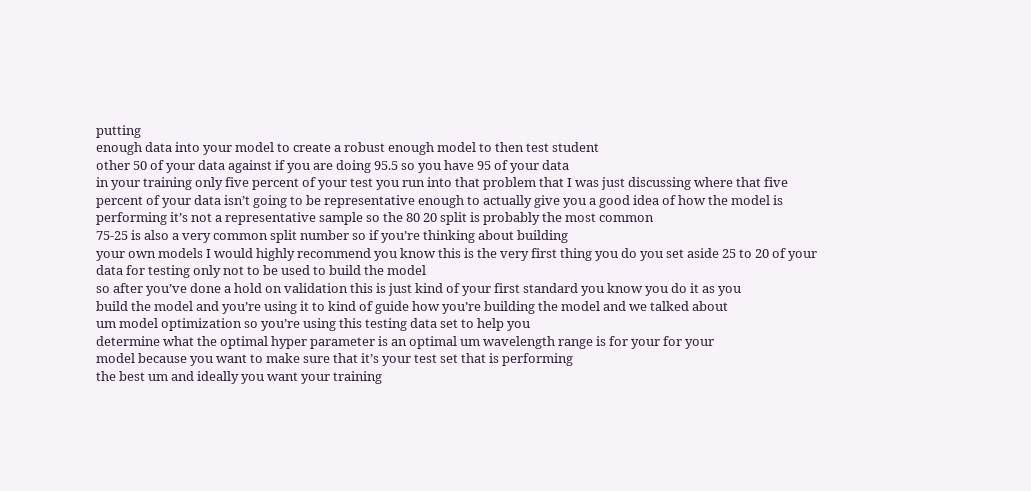putting
enough data into your model to create a robust enough model to then test student
other 50 of your data against if you are doing 95.5 so you have 95 of your data
in your training only five percent of your test you run into that problem that I was just discussing where that five
percent of your data isn’t going to be representative enough to actually give you a good idea of how the model is
performing it’s not a representative sample so the 80 20 split is probably the most common
75-25 is also a very common split number so if you’re thinking about building
your own models I would highly recommend you know this is the very first thing you do you set aside 25 to 20 of your
data for testing only not to be used to build the model
so after you’ve done a hold on validation this is just kind of your first standard you know you do it as you
build the model and you’re using it to kind of guide how you’re building the model and we talked about
um model optimization so you’re using this testing data set to help you
determine what the optimal hyper parameter is an optimal um wavelength range is for your for your
model because you want to make sure that it’s your test set that is performing
the best um and ideally you want your training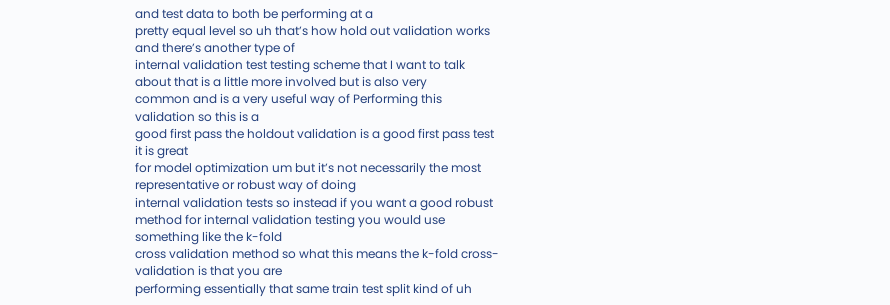and test data to both be performing at a
pretty equal level so uh that’s how hold out validation works and there’s another type of
internal validation test testing scheme that I want to talk about that is a little more involved but is also very
common and is a very useful way of Performing this validation so this is a
good first pass the holdout validation is a good first pass test it is great
for model optimization um but it’s not necessarily the most representative or robust way of doing
internal validation tests so instead if you want a good robust
method for internal validation testing you would use something like the k-fold
cross validation method so what this means the k-fold cross-validation is that you are
performing essentially that same train test split kind of uh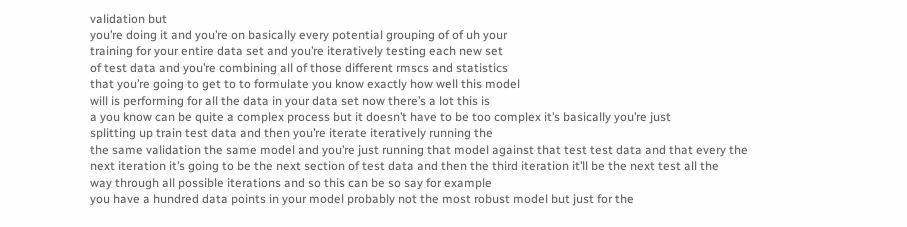validation but
you’re doing it and you’re on basically every potential grouping of of uh your
training for your entire data set and you’re iteratively testing each new set
of test data and you’re combining all of those different rmscs and statistics
that you’re going to get to to formulate you know exactly how well this model
will is performing for all the data in your data set now there’s a lot this is
a you know can be quite a complex process but it doesn’t have to be too complex it’s basically you’re just
splitting up train test data and then you’re iterate iteratively running the
the same validation the same model and you’re just running that model against that test test data and that every the
next iteration it’s going to be the next section of test data and then the third iteration it’ll be the next test all the
way through all possible iterations and so this can be so say for example
you have a hundred data points in your model probably not the most robust model but just for the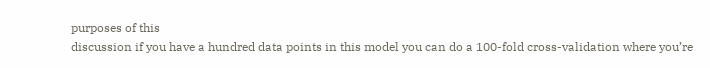purposes of this
discussion if you have a hundred data points in this model you can do a 100-fold cross-validation where you’re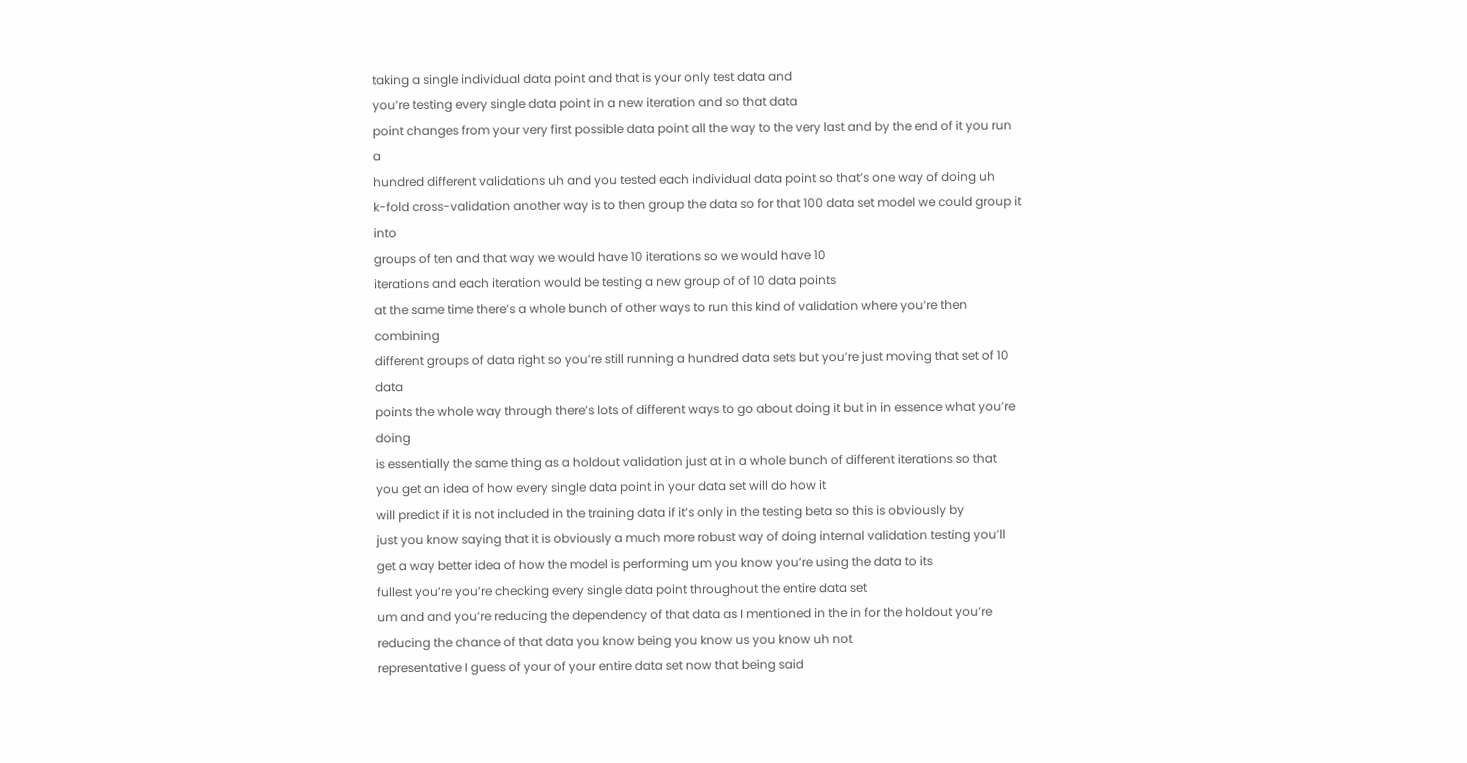taking a single individual data point and that is your only test data and
you’re testing every single data point in a new iteration and so that data
point changes from your very first possible data point all the way to the very last and by the end of it you run a
hundred different validations uh and you tested each individual data point so that’s one way of doing uh
k-fold cross-validation another way is to then group the data so for that 100 data set model we could group it into
groups of ten and that way we would have 10 iterations so we would have 10
iterations and each iteration would be testing a new group of of 10 data points
at the same time there’s a whole bunch of other ways to run this kind of validation where you’re then combining
different groups of data right so you’re still running a hundred data sets but you’re just moving that set of 10 data
points the whole way through there’s lots of different ways to go about doing it but in in essence what you’re doing
is essentially the same thing as a holdout validation just at in a whole bunch of different iterations so that
you get an idea of how every single data point in your data set will do how it
will predict if it is not included in the training data if it’s only in the testing beta so this is obviously by
just you know saying that it is obviously a much more robust way of doing internal validation testing you’ll
get a way better idea of how the model is performing um you know you’re using the data to its
fullest you’re you’re checking every single data point throughout the entire data set
um and and you’re reducing the dependency of that data as I mentioned in the in for the holdout you’re
reducing the chance of that data you know being you know us you know uh not
representative I guess of your of your entire data set now that being said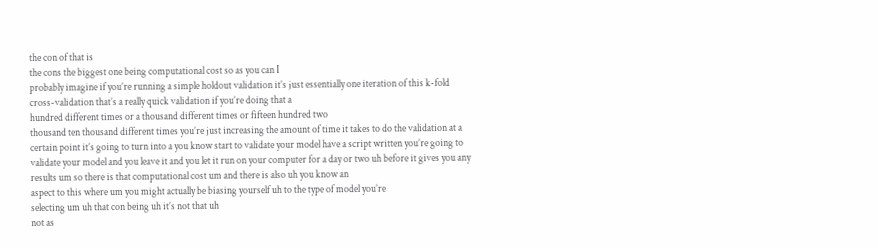the con of that is
the cons the biggest one being computational cost so as you can I
probably imagine if you’re running a simple holdout validation it’s just essentially one iteration of this k-fold
cross-validation that’s a really quick validation if you’re doing that a
hundred different times or a thousand different times or fifteen hundred two
thousand ten thousand different times you’re just increasing the amount of time it takes to do the validation at a
certain point it’s going to turn into a you know start to validate your model have a script written you’re going to
validate your model and you leave it and you let it run on your computer for a day or two uh before it gives you any
results um so there is that computational cost um and there is also uh you know an
aspect to this where um you might actually be biasing yourself uh to the type of model you’re
selecting um uh that con being uh it’s not that uh
not as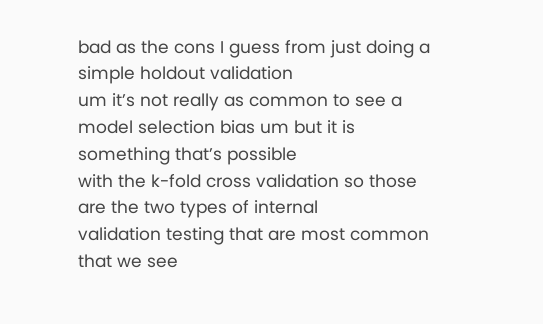bad as the cons I guess from just doing a simple holdout validation
um it’s not really as common to see a model selection bias um but it is something that’s possible
with the k-fold cross validation so those are the two types of internal
validation testing that are most common that we see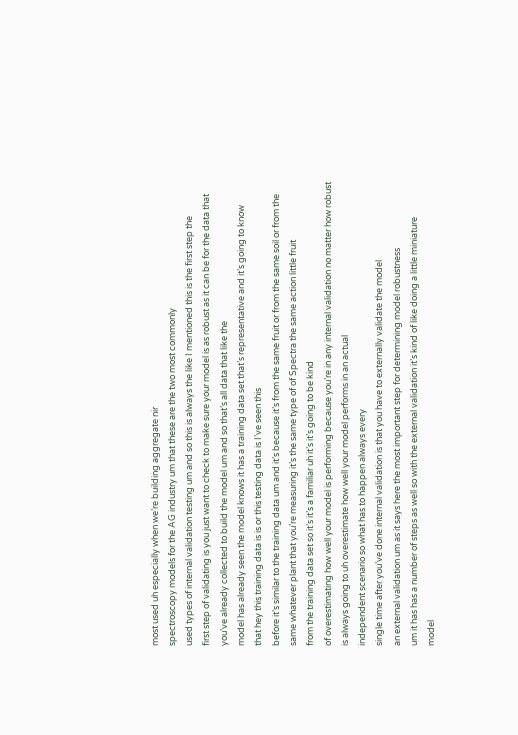most used uh especially when we’re building aggregate nir
spectroscopy models for the AG industry um that these are the two most commonly
used types of internal validation testing um and so this is always the like I mentioned this is the first step the
first step of validating is you just want to check to make sure your model is as robust as it can be for the data that
you’ve already collected to build the model um and so that’s all data that like the
model has already seen the model knows it has a training data set that’s representative and it’s going to know
that hey this training data is is or this testing data is I’ve seen this
before it’s similar to the training data um and it’s because it’s from the same fruit or from the same soil or from the
same whatever plant that you’re measuring it’s the same type of of Spectra the same action little fruit
from the training data set so it’s it’s a familiar uh it’s it’s going to be kind
of overestimating how well your model is performing because you’re in any internal validation no matter how robust
is always going to uh overestimate how well your model performs in an actual
independent scenario so what has to happen always every
single time after you’ve done internal validation is that you have to externally validate the model
an external validation um as it says here the most important step for determining model robustness
um it has has a number of steps as well so with the external validation it’s kind of like doing a little miniature
model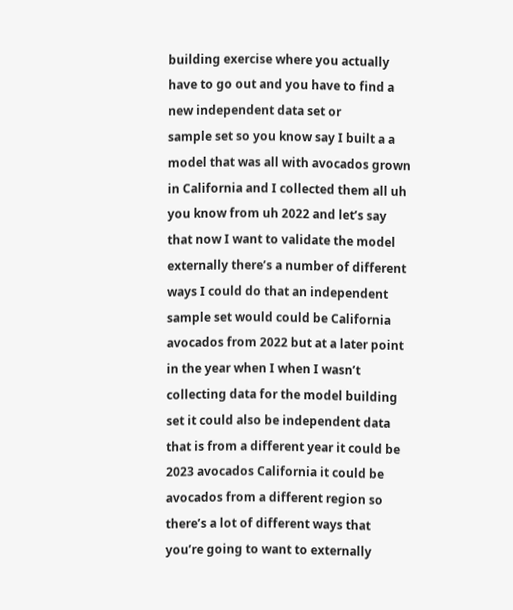building exercise where you actually have to go out and you have to find a new independent data set or
sample set so you know say I built a a model that was all with avocados grown
in California and I collected them all uh you know from uh 2022 and let’s say
that now I want to validate the model externally there’s a number of different ways I could do that an independent
sample set would could be California avocados from 2022 but at a later point
in the year when I when I wasn’t collecting data for the model building set it could also be independent data
that is from a different year it could be 2023 avocados California it could be
avocados from a different region so there’s a lot of different ways that you’re going to want to externally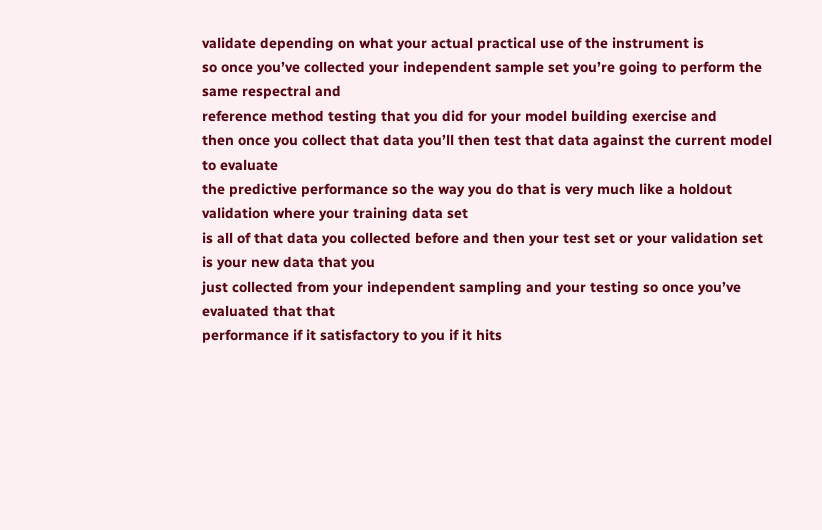validate depending on what your actual practical use of the instrument is
so once you’ve collected your independent sample set you’re going to perform the same respectral and
reference method testing that you did for your model building exercise and
then once you collect that data you’ll then test that data against the current model to evaluate
the predictive performance so the way you do that is very much like a holdout validation where your training data set
is all of that data you collected before and then your test set or your validation set is your new data that you
just collected from your independent sampling and your testing so once you’ve evaluated that that
performance if it satisfactory to you if it hits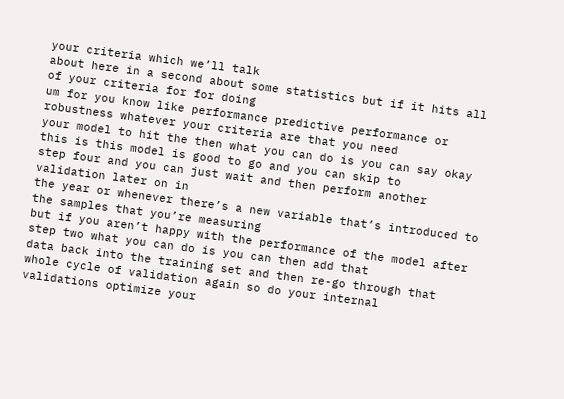your criteria which we’ll talk
about here in a second about some statistics but if it hits all of your criteria for for doing
um for you know like performance predictive performance or robustness whatever your criteria are that you need
your model to hit the then what you can do is you can say okay this is this model is good to go and you can skip to
step four and you can just wait and then perform another validation later on in
the year or whenever there’s a new variable that’s introduced to the samples that you’re measuring
but if you aren’t happy with the performance of the model after step two what you can do is you can then add that
data back into the training set and then re-go through that whole cycle of validation again so do your internal
validations optimize your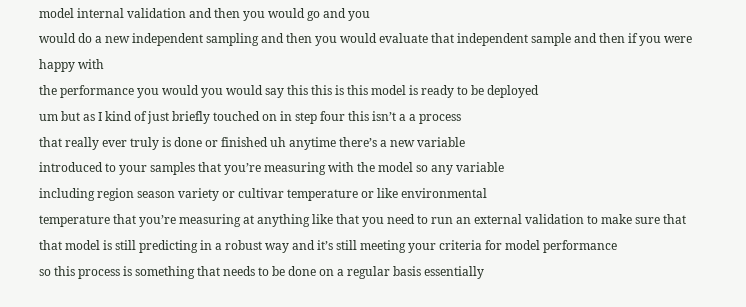model internal validation and then you would go and you
would do a new independent sampling and then you would evaluate that independent sample and then if you were happy with
the performance you would you would say this this is this model is ready to be deployed
um but as I kind of just briefly touched on in step four this isn’t a a process
that really ever truly is done or finished uh anytime there’s a new variable
introduced to your samples that you’re measuring with the model so any variable
including region season variety or cultivar temperature or like environmental
temperature that you’re measuring at anything like that you need to run an external validation to make sure that
that model is still predicting in a robust way and it’s still meeting your criteria for model performance
so this process is something that needs to be done on a regular basis essentially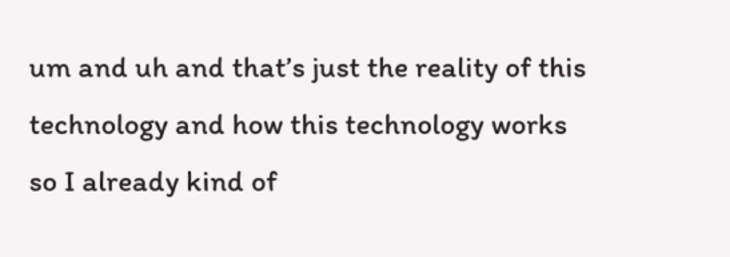um and uh and that’s just the reality of this technology and how this technology works
so I already kind of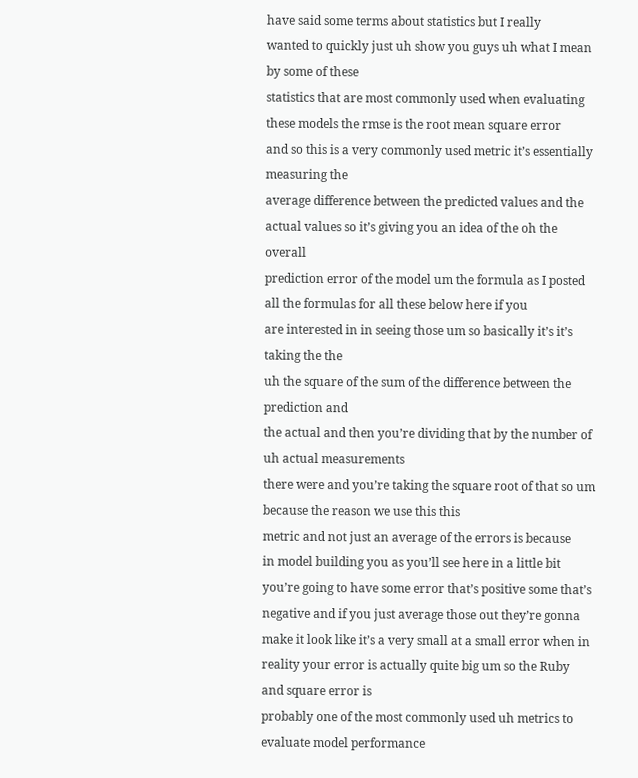have said some terms about statistics but I really
wanted to quickly just uh show you guys uh what I mean by some of these
statistics that are most commonly used when evaluating these models the rmse is the root mean square error
and so this is a very commonly used metric it’s essentially measuring the
average difference between the predicted values and the actual values so it’s giving you an idea of the oh the overall
prediction error of the model um the formula as I posted all the formulas for all these below here if you
are interested in in seeing those um so basically it’s it’s taking the the
uh the square of the sum of the difference between the prediction and
the actual and then you’re dividing that by the number of uh actual measurements
there were and you’re taking the square root of that so um because the reason we use this this
metric and not just an average of the errors is because
in model building you as you’ll see here in a little bit you’re going to have some error that’s positive some that’s
negative and if you just average those out they’re gonna make it look like it’s a very small at a small error when in
reality your error is actually quite big um so the Ruby and square error is
probably one of the most commonly used uh metrics to evaluate model performance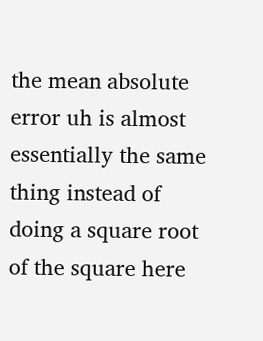the mean absolute error uh is almost essentially the same thing instead of
doing a square root of the square here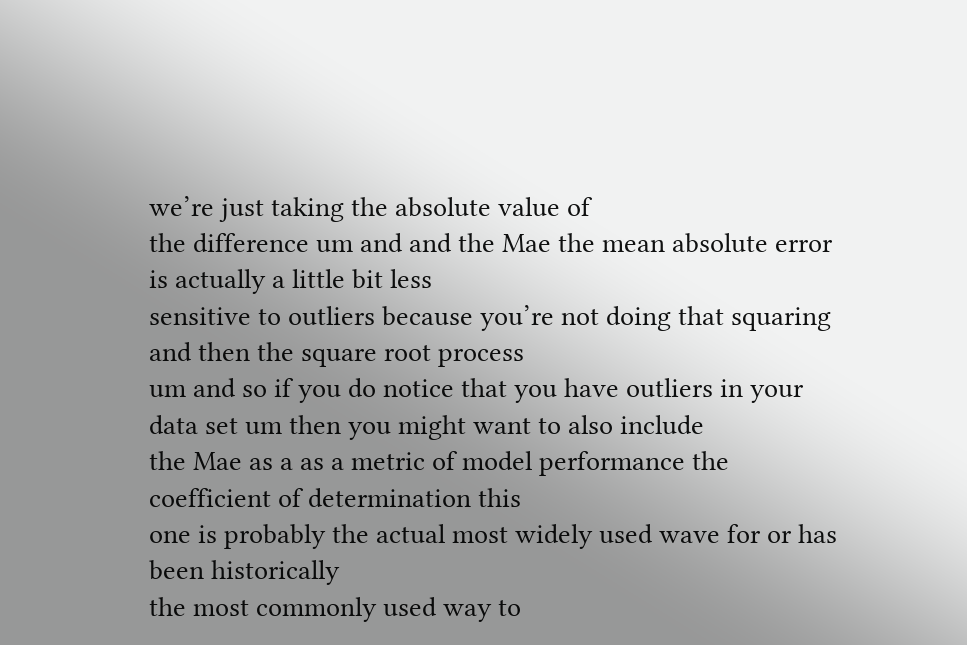we’re just taking the absolute value of
the difference um and and the Mae the mean absolute error is actually a little bit less
sensitive to outliers because you’re not doing that squaring and then the square root process
um and so if you do notice that you have outliers in your data set um then you might want to also include
the Mae as a as a metric of model performance the coefficient of determination this
one is probably the actual most widely used wave for or has been historically
the most commonly used way to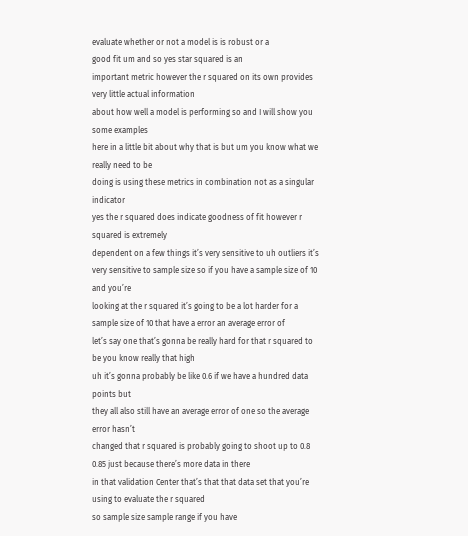evaluate whether or not a model is is robust or a
good fit um and so yes star squared is an
important metric however the r squared on its own provides very little actual information
about how well a model is performing so and I will show you some examples
here in a little bit about why that is but um you know what we really need to be
doing is using these metrics in combination not as a singular indicator
yes the r squared does indicate goodness of fit however r squared is extremely
dependent on a few things it’s very sensitive to uh outliers it’s
very sensitive to sample size so if you have a sample size of 10 and you’re
looking at the r squared it’s going to be a lot harder for a sample size of 10 that have a error an average error of
let’s say one that’s gonna be really hard for that r squared to be you know really that high
uh it’s gonna probably be like 0.6 if we have a hundred data points but
they all also still have an average error of one so the average error hasn’t
changed that r squared is probably going to shoot up to 0.8 0.85 just because there’s more data in there
in that validation Center that’s that that data set that you’re using to evaluate the r squared
so sample size sample range if you have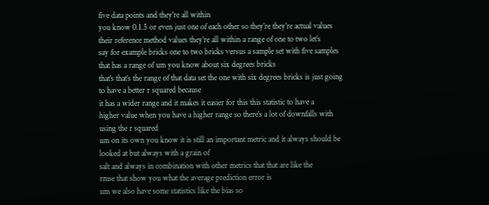five data points and they’re all within
you know 0.1.5 or even just one of each other so they’re they’re actual values
their reference method values they’re all within a range of one to two let’s
say for example bricks one to two bricks versus a sample set with five samples
that has a range of um you know about six degrees bricks
that’s that’s the range of that data set the one with six degrees bricks is just going to have a better r squared because
it has a wider range and it makes it easier for this this statistic to have a
higher value when you have a higher range so there’s a lot of downfalls with using the r squared
um on its own you know it is still an important metric and it always should be looked at but always with a grain of
salt and always in combination with other metrics that that are like the
rmse that show you what the average prediction error is
um we also have some statistics like the bias so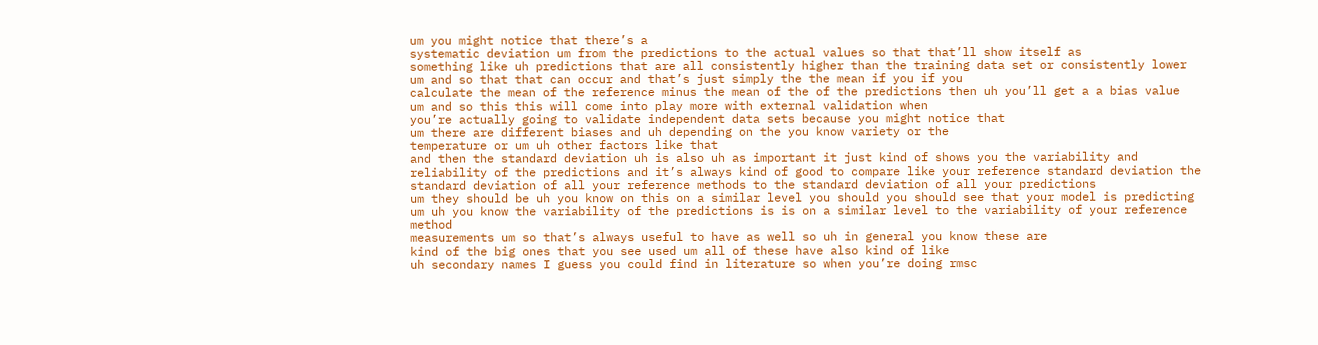um you might notice that there’s a
systematic deviation um from the predictions to the actual values so that that’ll show itself as
something like uh predictions that are all consistently higher than the training data set or consistently lower
um and so that that can occur and that’s just simply the the mean if you if you
calculate the mean of the reference minus the mean of the of the predictions then uh you’ll get a a bias value
um and so this this will come into play more with external validation when
you’re actually going to validate independent data sets because you might notice that
um there are different biases and uh depending on the you know variety or the
temperature or um uh other factors like that
and then the standard deviation uh is also uh as important it just kind of shows you the variability and
reliability of the predictions and it’s always kind of good to compare like your reference standard deviation the
standard deviation of all your reference methods to the standard deviation of all your predictions
um they should be uh you know on this on a similar level you should you should see that your model is predicting
um uh you know the variability of the predictions is is on a similar level to the variability of your reference method
measurements um so that’s always useful to have as well so uh in general you know these are
kind of the big ones that you see used um all of these have also kind of like
uh secondary names I guess you could find in literature so when you’re doing rmsc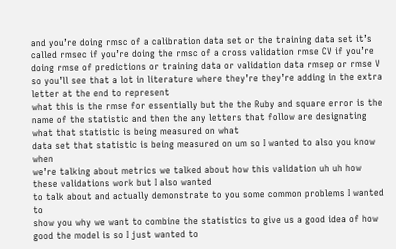and you’re doing rmsc of a calibration data set or the training data set it’s
called rmsec if you’re doing the rmsc of a cross validation rmse CV if you’re
doing rmse of predictions or training data or validation data rmsep or rmse V
so you’ll see that a lot in literature where they’re they’re adding in the extra letter at the end to represent
what this is the rmse for essentially but the the Ruby and square error is the
name of the statistic and then the any letters that follow are designating what that statistic is being measured on what
data set that statistic is being measured on um so I wanted to also you know when
we’re talking about metrics we talked about how this validation uh uh how these validations work but I also wanted
to talk about and actually demonstrate to you some common problems I wanted to
show you why we want to combine the statistics to give us a good idea of how good the model is so I just wanted to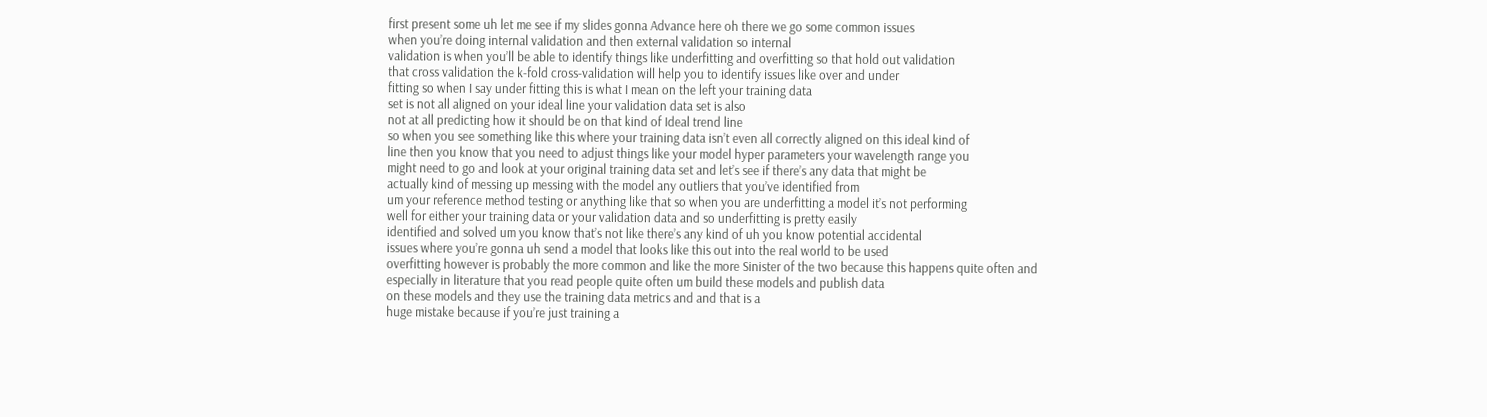first present some uh let me see if my slides gonna Advance here oh there we go some common issues
when you’re doing internal validation and then external validation so internal
validation is when you’ll be able to identify things like underfitting and overfitting so that hold out validation
that cross validation the k-fold cross-validation will help you to identify issues like over and under
fitting so when I say under fitting this is what I mean on the left your training data
set is not all aligned on your ideal line your validation data set is also
not at all predicting how it should be on that kind of Ideal trend line
so when you see something like this where your training data isn’t even all correctly aligned on this ideal kind of
line then you know that you need to adjust things like your model hyper parameters your wavelength range you
might need to go and look at your original training data set and let’s see if there’s any data that might be
actually kind of messing up messing with the model any outliers that you’ve identified from
um your reference method testing or anything like that so when you are underfitting a model it’s not performing
well for either your training data or your validation data and so underfitting is pretty easily
identified and solved um you know that’s not like there’s any kind of uh you know potential accidental
issues where you’re gonna uh send a model that looks like this out into the real world to be used
overfitting however is probably the more common and like the more Sinister of the two because this happens quite often and
especially in literature that you read people quite often um build these models and publish data
on these models and they use the training data metrics and and that is a
huge mistake because if you’re just training a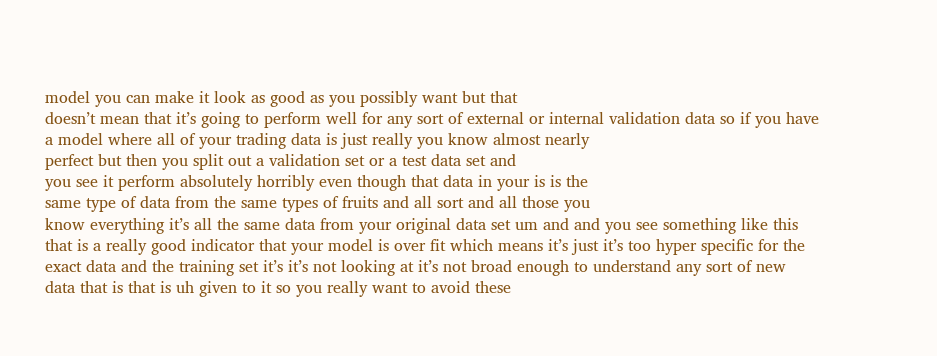model you can make it look as good as you possibly want but that
doesn’t mean that it’s going to perform well for any sort of external or internal validation data so if you have
a model where all of your trading data is just really you know almost nearly
perfect but then you split out a validation set or a test data set and
you see it perform absolutely horribly even though that data in your is is the
same type of data from the same types of fruits and all sort and all those you
know everything it’s all the same data from your original data set um and and you see something like this
that is a really good indicator that your model is over fit which means it’s just it’s too hyper specific for the
exact data and the training set it’s it’s not looking at it’s not broad enough to understand any sort of new
data that is that is uh given to it so you really want to avoid these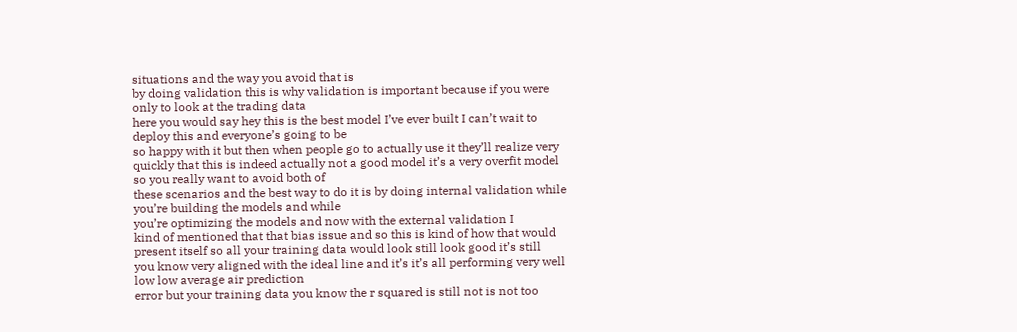situations and the way you avoid that is
by doing validation this is why validation is important because if you were only to look at the trading data
here you would say hey this is the best model I’ve ever built I can’t wait to deploy this and everyone’s going to be
so happy with it but then when people go to actually use it they’ll realize very
quickly that this is indeed actually not a good model it’s a very overfit model so you really want to avoid both of
these scenarios and the best way to do it is by doing internal validation while you’re building the models and while
you’re optimizing the models and now with the external validation I
kind of mentioned that that bias issue and so this is kind of how that would
present itself so all your training data would look still look good it’s still
you know very aligned with the ideal line and it’s it’s all performing very well low low average air prediction
error but your training data you know the r squared is still not is not too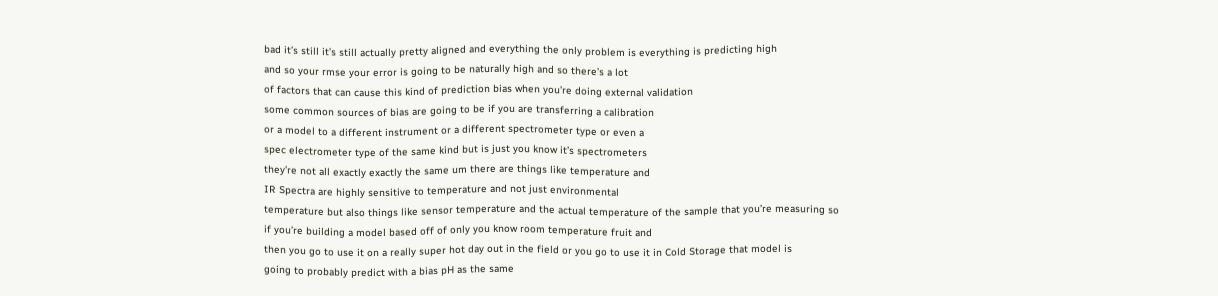bad it’s still it’s still actually pretty aligned and everything the only problem is everything is predicting high
and so your rmse your error is going to be naturally high and so there’s a lot
of factors that can cause this kind of prediction bias when you’re doing external validation
some common sources of bias are going to be if you are transferring a calibration
or a model to a different instrument or a different spectrometer type or even a
spec electrometer type of the same kind but is just you know it’s spectrometers
they’re not all exactly exactly the same um there are things like temperature and
IR Spectra are highly sensitive to temperature and not just environmental
temperature but also things like sensor temperature and the actual temperature of the sample that you’re measuring so
if you’re building a model based off of only you know room temperature fruit and
then you go to use it on a really super hot day out in the field or you go to use it in Cold Storage that model is
going to probably predict with a bias pH as the same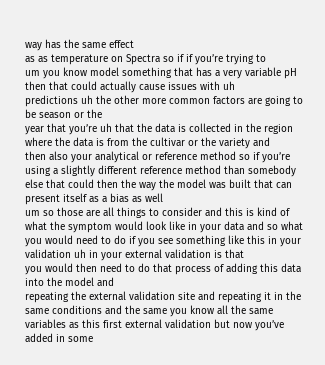way has the same effect
as as temperature on Spectra so if if you’re trying to
um you know model something that has a very variable pH then that could actually cause issues with uh
predictions uh the other more common factors are going to be season or the
year that you’re uh that the data is collected in the region where the data is from the cultivar or the variety and
then also your analytical or reference method so if you’re using a slightly different reference method than somebody
else that could then the way the model was built that can present itself as a bias as well
um so those are all things to consider and this is kind of what the symptom would look like in your data and so what
you would need to do if you see something like this in your validation uh in your external validation is that
you would then need to do that process of adding this data into the model and
repeating the external validation site and repeating it in the same conditions and the same you know all the same
variables as this first external validation but now you’ve added in some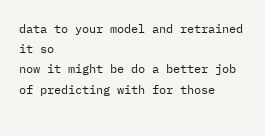data to your model and retrained it so
now it might be do a better job of predicting with for those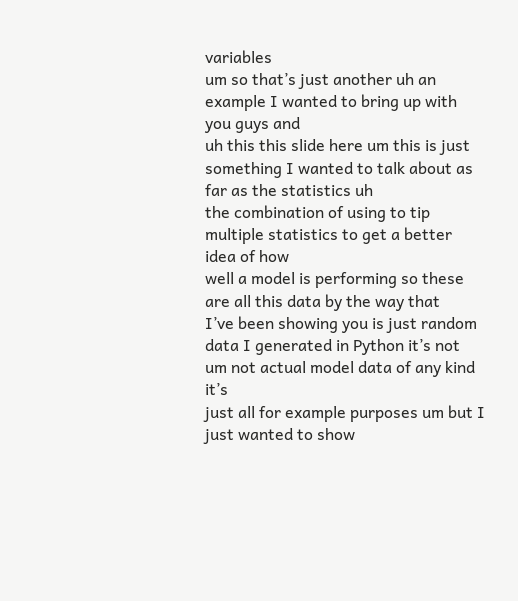variables
um so that’s just another uh an example I wanted to bring up with you guys and
uh this this slide here um this is just something I wanted to talk about as far as the statistics uh
the combination of using to tip multiple statistics to get a better idea of how
well a model is performing so these are all this data by the way that
I’ve been showing you is just random data I generated in Python it’s not um not actual model data of any kind it’s
just all for example purposes um but I just wanted to show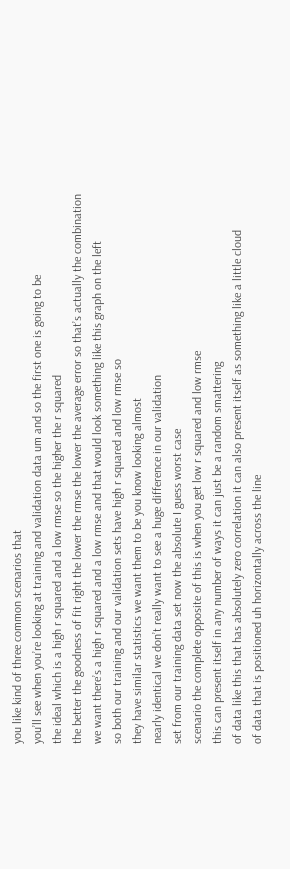you like kind of three common scenarios that
you’ll see when you’re looking at training and validation data um and so the first one is going to be
the ideal which is a high r squared and a low rmse so the higher the r squared
the better the goodness of fit right the lower the rmse the lower the average error so that’s actually the combination
we want there’s a high r squared and a low rmse and that would look something like this graph on the left
so both our training and our validation sets have high r squared and low rmse so
they have similar statistics we want them to be you know looking almost
nearly identical we don’t really want to see a huge difference in our validation
set from our training data set now the absolute I guess worst case
scenario the complete opposite of this is when you get low r squared and low rmse
this can present itself in any number of ways it can just be a random smattering
of data like this that has absolutely zero correlation it can also present itself as something like a little cloud
of data that is positioned uh horizontally across the line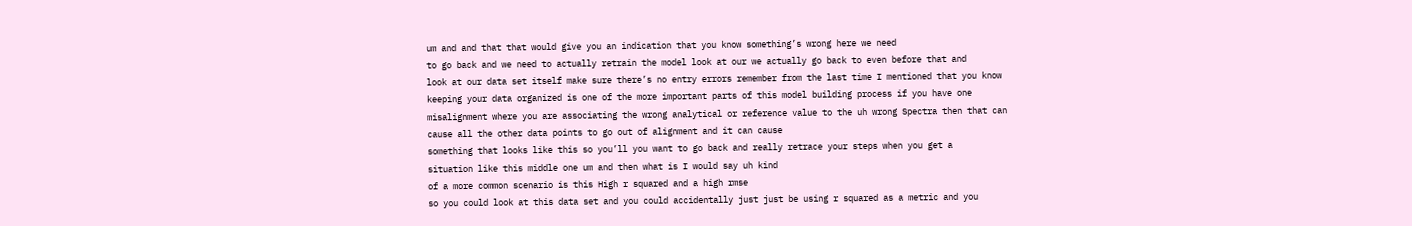um and and that that would give you an indication that you know something’s wrong here we need
to go back and we need to actually retrain the model look at our we actually go back to even before that and
look at our data set itself make sure there’s no entry errors remember from the last time I mentioned that you know
keeping your data organized is one of the more important parts of this model building process if you have one
misalignment where you are associating the wrong analytical or reference value to the uh wrong Spectra then that can
cause all the other data points to go out of alignment and it can cause
something that looks like this so you’ll you want to go back and really retrace your steps when you get a
situation like this middle one um and then what is I would say uh kind
of a more common scenario is this High r squared and a high rmse
so you could look at this data set and you could accidentally just just be using r squared as a metric and you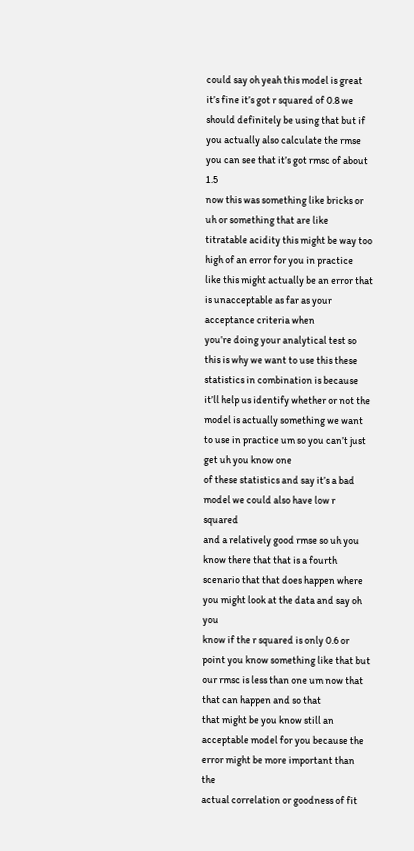could say oh yeah this model is great it’s fine it’s got r squared of 0.8 we should definitely be using that but if
you actually also calculate the rmse you can see that it’s got rmsc of about 1.5
now this was something like bricks or uh or something that are like
titratable acidity this might be way too high of an error for you in practice
like this might actually be an error that is unacceptable as far as your acceptance criteria when
you’re doing your analytical test so this is why we want to use this these
statistics in combination is because it’ll help us identify whether or not the model is actually something we want
to use in practice um so you can’t just get uh you know one
of these statistics and say it’s a bad model we could also have low r squared
and a relatively good rmse so uh you know there that that is a fourth
scenario that that does happen where you might look at the data and say oh you
know if the r squared is only 0.6 or point you know something like that but
our rmsc is less than one um now that that can happen and so that
that might be you know still an acceptable model for you because the error might be more important than the
actual correlation or goodness of fit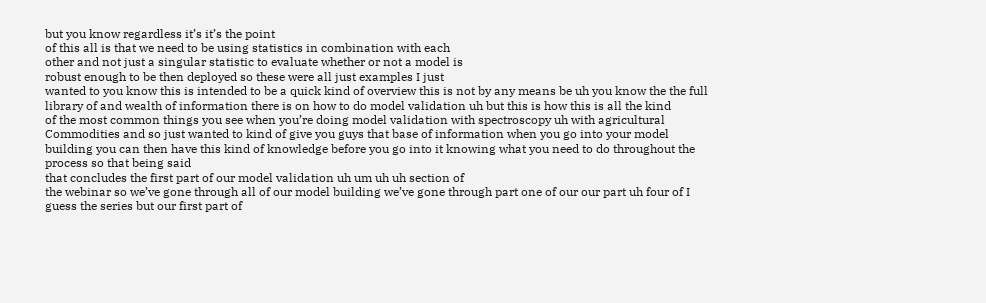but you know regardless it’s it’s the point
of this all is that we need to be using statistics in combination with each
other and not just a singular statistic to evaluate whether or not a model is
robust enough to be then deployed so these were all just examples I just
wanted to you know this is intended to be a quick kind of overview this is not by any means be uh you know the the full
library of and wealth of information there is on how to do model validation uh but this is how this is all the kind
of the most common things you see when you’re doing model validation with spectroscopy uh with agricultural
Commodities and so just wanted to kind of give you guys that base of information when you go into your model
building you can then have this kind of knowledge before you go into it knowing what you need to do throughout the
process so that being said
that concludes the first part of our model validation uh um uh uh section of
the webinar so we’ve gone through all of our model building we’ve gone through part one of our our part uh four of I
guess the series but our first part of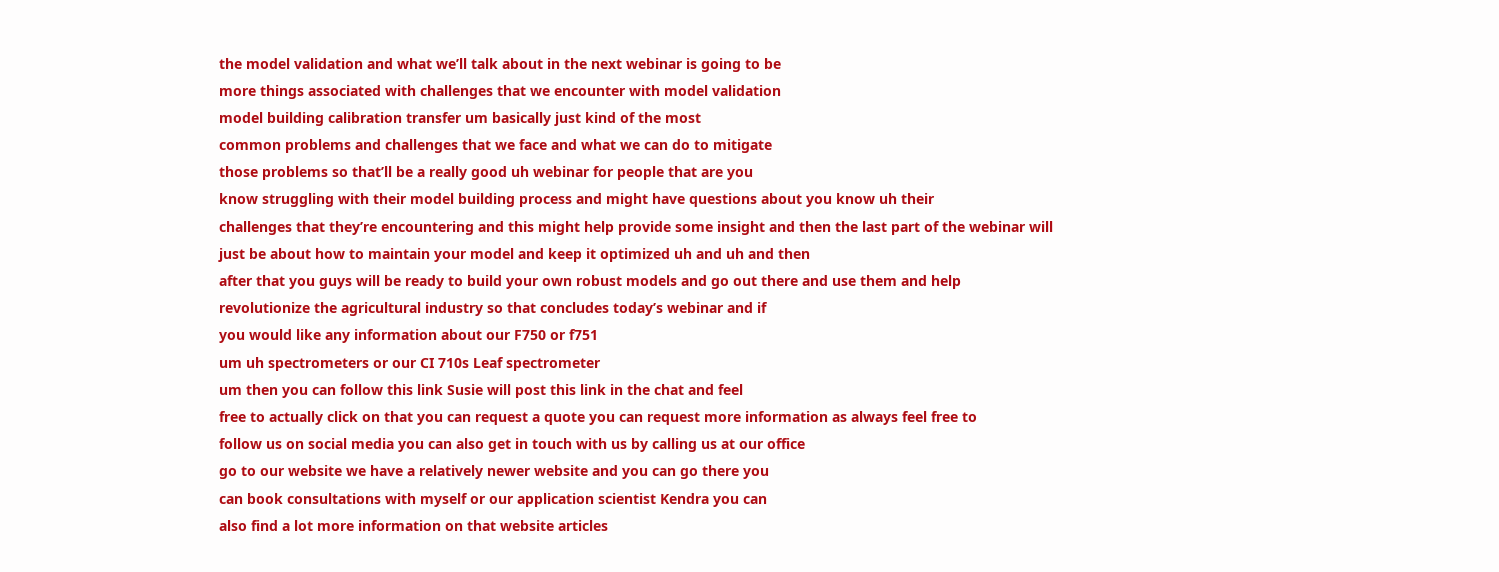the model validation and what we’ll talk about in the next webinar is going to be
more things associated with challenges that we encounter with model validation
model building calibration transfer um basically just kind of the most
common problems and challenges that we face and what we can do to mitigate
those problems so that’ll be a really good uh webinar for people that are you
know struggling with their model building process and might have questions about you know uh their
challenges that they’re encountering and this might help provide some insight and then the last part of the webinar will
just be about how to maintain your model and keep it optimized uh and uh and then
after that you guys will be ready to build your own robust models and go out there and use them and help
revolutionize the agricultural industry so that concludes today’s webinar and if
you would like any information about our F750 or f751
um uh spectrometers or our CI 710s Leaf spectrometer
um then you can follow this link Susie will post this link in the chat and feel
free to actually click on that you can request a quote you can request more information as always feel free to
follow us on social media you can also get in touch with us by calling us at our office
go to our website we have a relatively newer website and you can go there you
can book consultations with myself or our application scientist Kendra you can
also find a lot more information on that website articles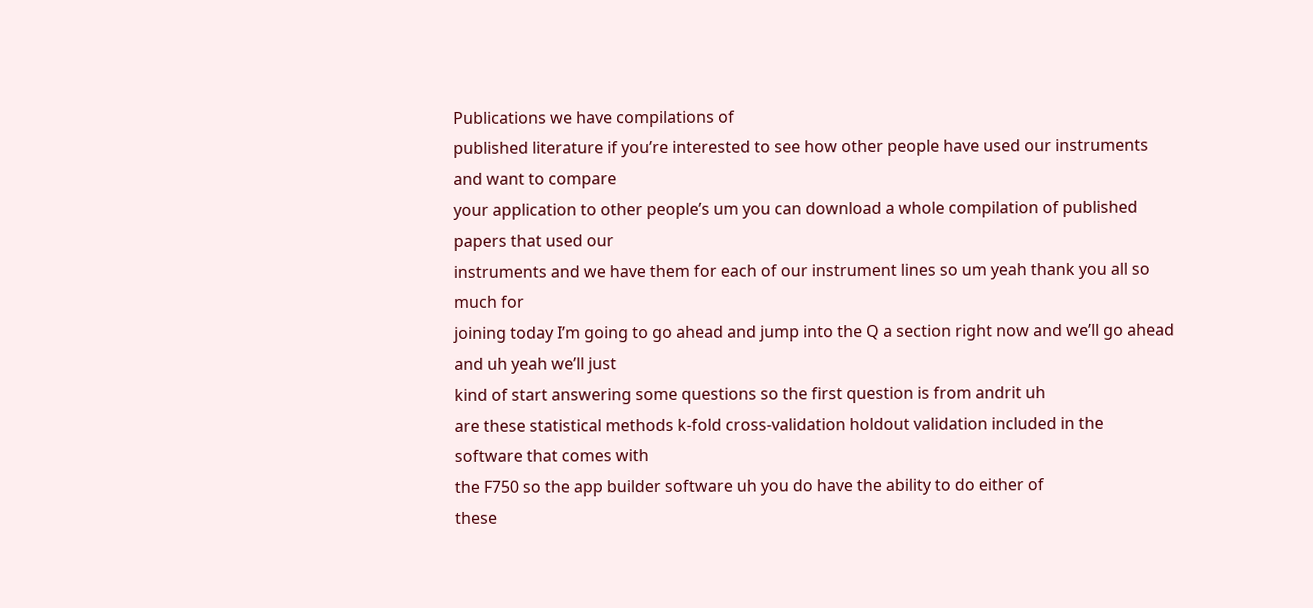Publications we have compilations of
published literature if you’re interested to see how other people have used our instruments and want to compare
your application to other people’s um you can download a whole compilation of published papers that used our
instruments and we have them for each of our instrument lines so um yeah thank you all so much for
joining today I’m going to go ahead and jump into the Q a section right now and we’ll go ahead and uh yeah we’ll just
kind of start answering some questions so the first question is from andrit uh
are these statistical methods k-fold cross-validation holdout validation included in the software that comes with
the F750 so the app builder software uh you do have the ability to do either of
these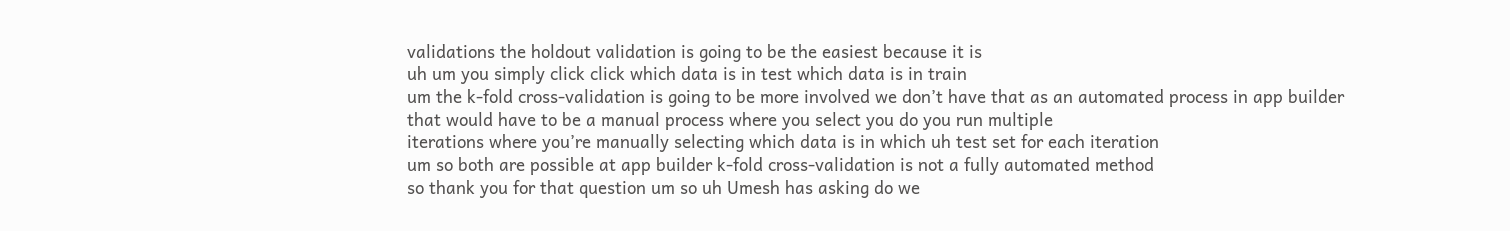validations the holdout validation is going to be the easiest because it is
uh um you simply click click which data is in test which data is in train
um the k-fold cross-validation is going to be more involved we don’t have that as an automated process in app builder
that would have to be a manual process where you select you do you run multiple
iterations where you’re manually selecting which data is in which uh test set for each iteration
um so both are possible at app builder k-fold cross-validation is not a fully automated method
so thank you for that question um so uh Umesh has asking do we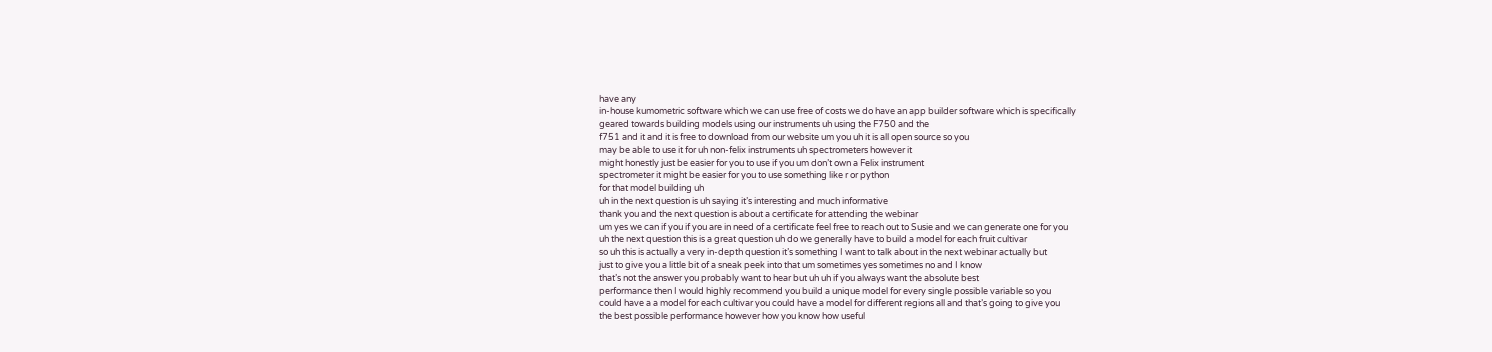have any
in-house kumometric software which we can use free of costs we do have an app builder software which is specifically
geared towards building models using our instruments uh using the F750 and the
f751 and it and it is free to download from our website um you uh it is all open source so you
may be able to use it for uh non-felix instruments uh spectrometers however it
might honestly just be easier for you to use if you um don’t own a Felix instrument
spectrometer it might be easier for you to use something like r or python
for that model building uh
uh in the next question is uh saying it’s interesting and much informative
thank you and the next question is about a certificate for attending the webinar
um yes we can if you if you are in need of a certificate feel free to reach out to Susie and we can generate one for you
uh the next question this is a great question uh do we generally have to build a model for each fruit cultivar
so uh this is actually a very in-depth question it’s something I want to talk about in the next webinar actually but
just to give you a little bit of a sneak peek into that um sometimes yes sometimes no and I know
that’s not the answer you probably want to hear but uh uh if you always want the absolute best
performance then I would highly recommend you build a unique model for every single possible variable so you
could have a a model for each cultivar you could have a model for different regions all and that’s going to give you
the best possible performance however how you know how useful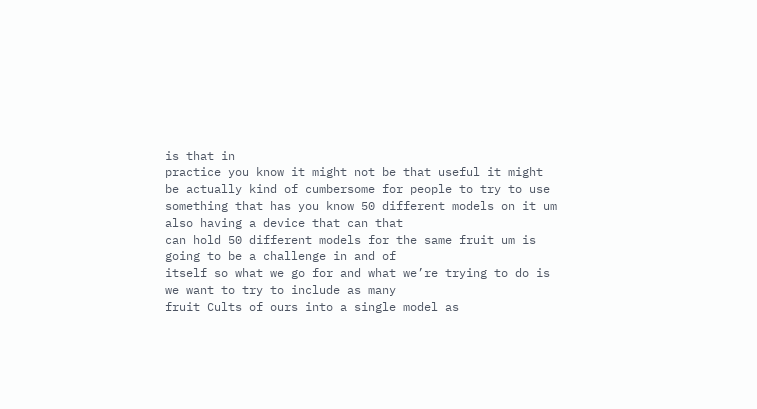is that in
practice you know it might not be that useful it might be actually kind of cumbersome for people to try to use
something that has you know 50 different models on it um also having a device that can that
can hold 50 different models for the same fruit um is going to be a challenge in and of
itself so what we go for and what we’re trying to do is we want to try to include as many
fruit Cults of ours into a single model as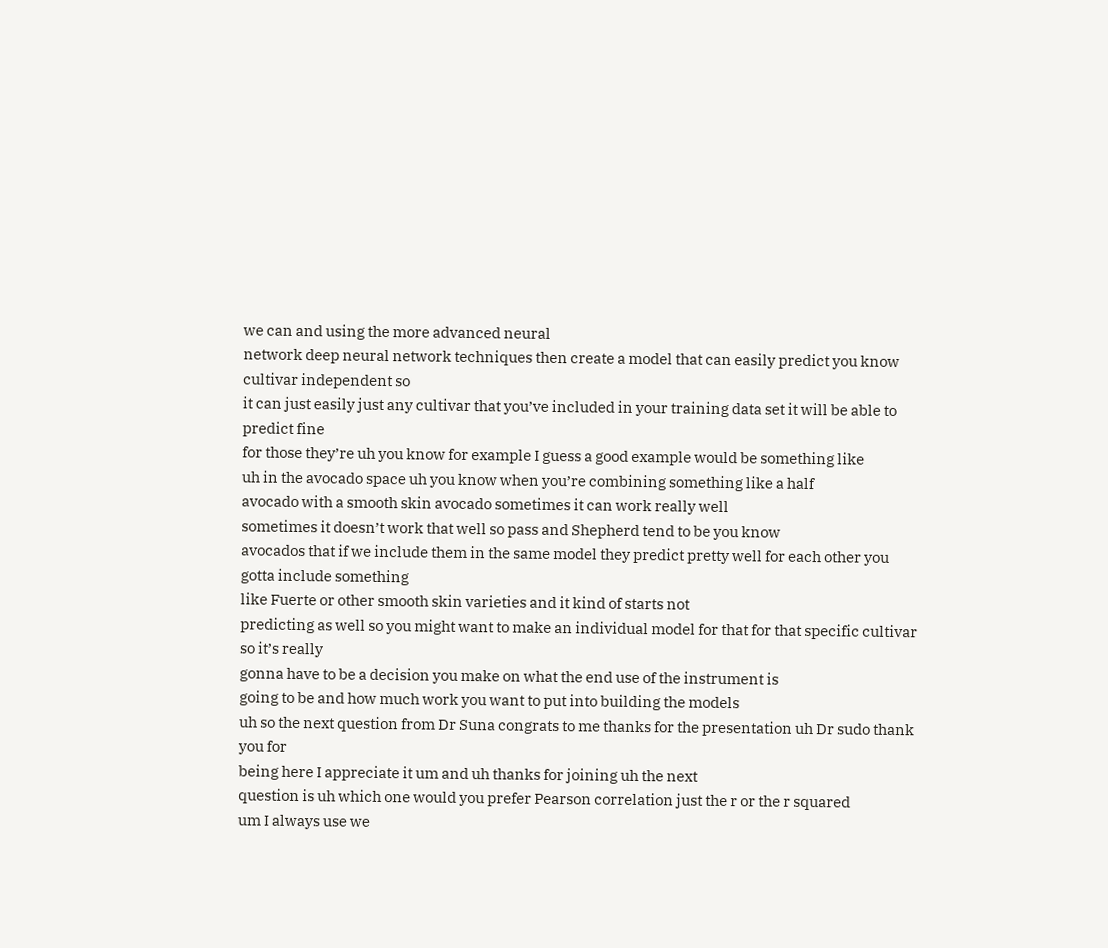we can and using the more advanced neural
network deep neural network techniques then create a model that can easily predict you know cultivar independent so
it can just easily just any cultivar that you’ve included in your training data set it will be able to predict fine
for those they’re uh you know for example I guess a good example would be something like
uh in the avocado space uh you know when you’re combining something like a half
avocado with a smooth skin avocado sometimes it can work really well
sometimes it doesn’t work that well so pass and Shepherd tend to be you know
avocados that if we include them in the same model they predict pretty well for each other you gotta include something
like Fuerte or other smooth skin varieties and it kind of starts not
predicting as well so you might want to make an individual model for that for that specific cultivar so it’s really
gonna have to be a decision you make on what the end use of the instrument is
going to be and how much work you want to put into building the models
uh so the next question from Dr Suna congrats to me thanks for the presentation uh Dr sudo thank you for
being here I appreciate it um and uh thanks for joining uh the next
question is uh which one would you prefer Pearson correlation just the r or the r squared
um I always use we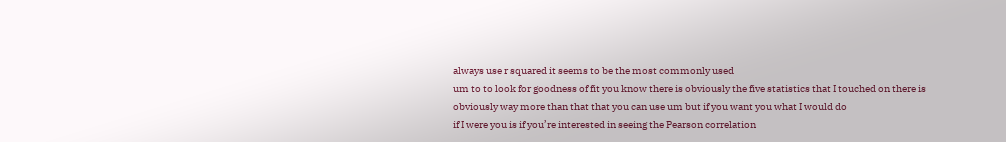always use r squared it seems to be the most commonly used
um to to look for goodness of fit you know there is obviously the five statistics that I touched on there is
obviously way more than that that you can use um but if you want you what I would do
if I were you is if you’re interested in seeing the Pearson correlation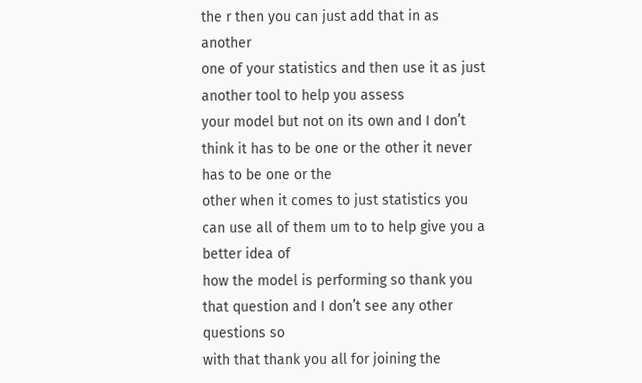the r then you can just add that in as another
one of your statistics and then use it as just another tool to help you assess
your model but not on its own and I don’t think it has to be one or the other it never has to be one or the
other when it comes to just statistics you can use all of them um to to help give you a better idea of
how the model is performing so thank you that question and I don’t see any other questions so
with that thank you all for joining the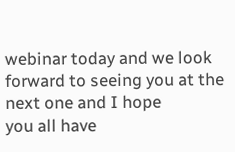webinar today and we look forward to seeing you at the next one and I hope
you all have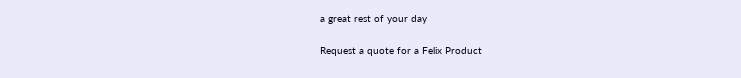a great rest of your day

Request a quote for a Felix Product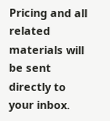Pricing and all related materials will be sent directly to your inbox.